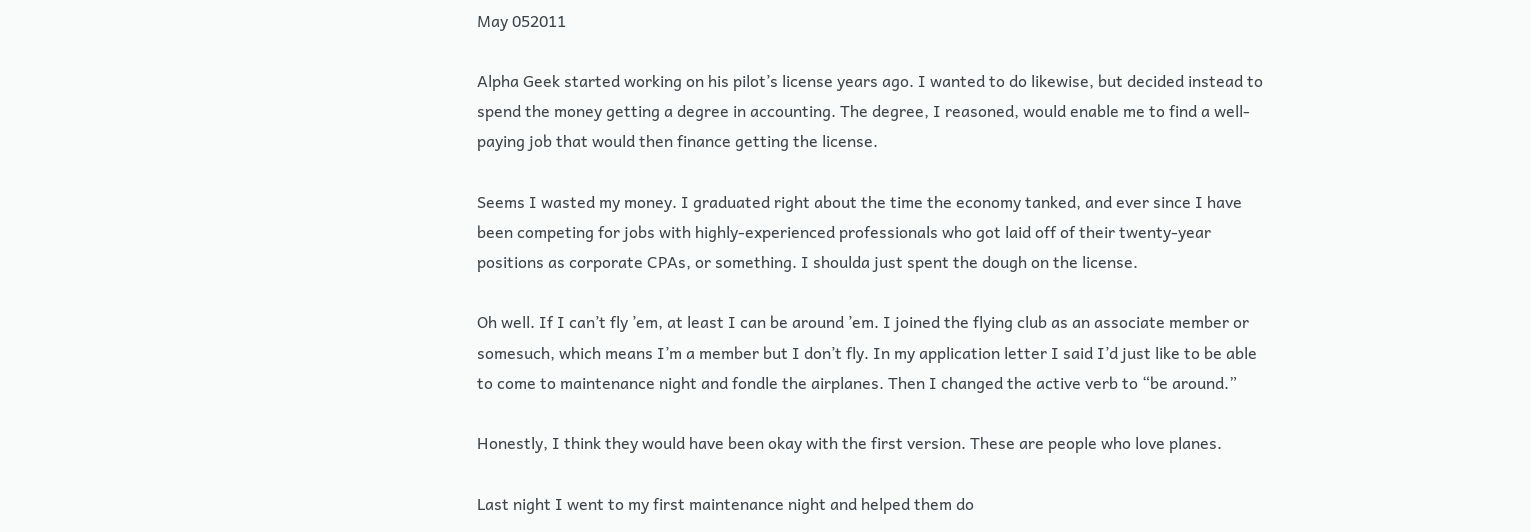May 052011

Alpha Geek started working on his pilot’s license years ago. I wanted to do likewise, but decided instead to spend the money getting a degree in accounting. The degree, I reasoned, would enable me to find a well-paying job that would then finance getting the license.

Seems I wasted my money. I graduated right about the time the economy tanked, and ever since I have been competing for jobs with highly-experienced professionals who got laid off of their twenty-year positions as corporate CPAs, or something. I shoulda just spent the dough on the license.

Oh well. If I can’t fly ’em, at least I can be around ’em. I joined the flying club as an associate member or somesuch, which means I’m a member but I don’t fly. In my application letter I said I’d just like to be able to come to maintenance night and fondle the airplanes. Then I changed the active verb to “be around.”

Honestly, I think they would have been okay with the first version. These are people who love planes.

Last night I went to my first maintenance night and helped them do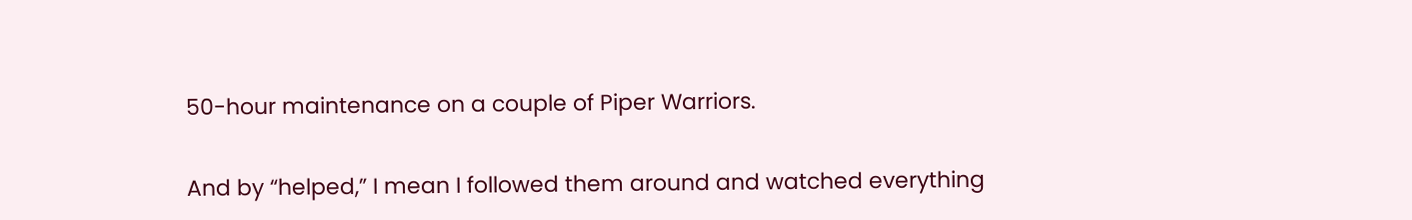50-hour maintenance on a couple of Piper Warriors.

And by “helped,” I mean I followed them around and watched everything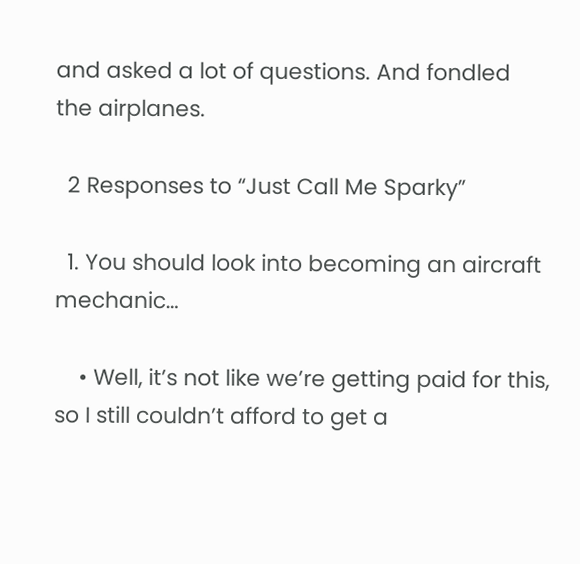and asked a lot of questions. And fondled the airplanes.

  2 Responses to “Just Call Me Sparky”

  1. You should look into becoming an aircraft mechanic…

    • Well, it’s not like we’re getting paid for this, so I still couldn’t afford to get a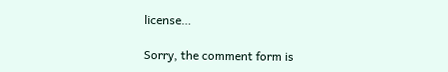license…

Sorry, the comment form is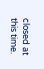closed at this time.